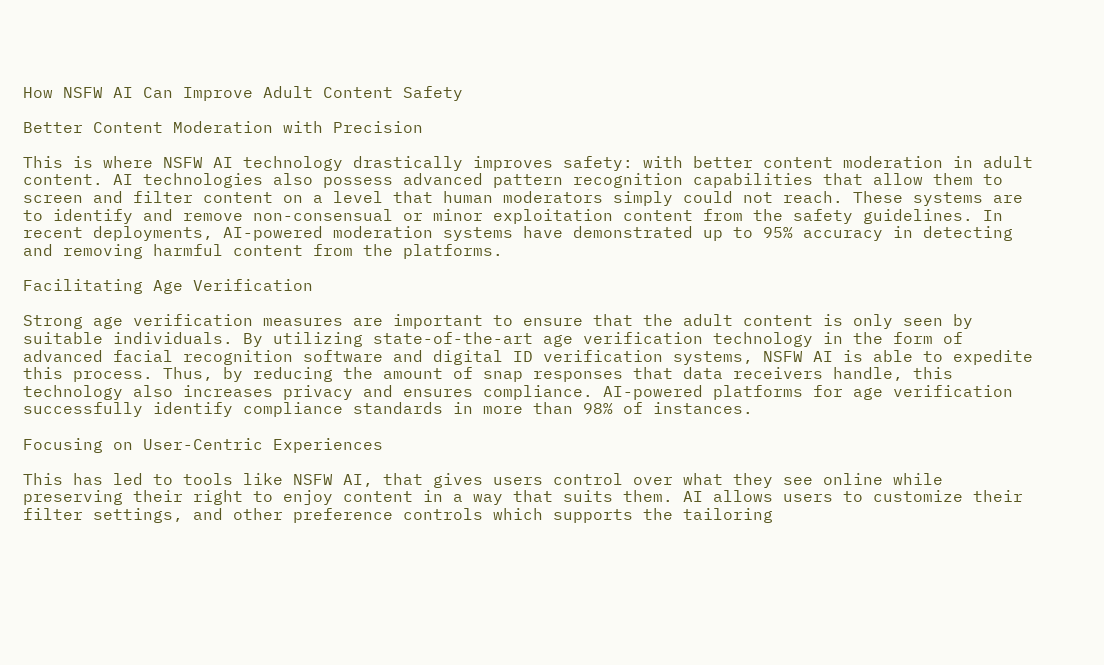How NSFW AI Can Improve Adult Content Safety

Better Content Moderation with Precision

This is where NSFW AI technology drastically improves safety: with better content moderation in adult content. AI technologies also possess advanced pattern recognition capabilities that allow them to screen and filter content on a level that human moderators simply could not reach. These systems are to identify and remove non-consensual or minor exploitation content from the safety guidelines. In recent deployments, AI-powered moderation systems have demonstrated up to 95% accuracy in detecting and removing harmful content from the platforms.

Facilitating Age Verification

Strong age verification measures are important to ensure that the adult content is only seen by suitable individuals. By utilizing state-of-the-art age verification technology in the form of advanced facial recognition software and digital ID verification systems, NSFW AI is able to expedite this process. Thus, by reducing the amount of snap responses that data receivers handle, this technology also increases privacy and ensures compliance. AI-powered platforms for age verification successfully identify compliance standards in more than 98% of instances.

Focusing on User-Centric Experiences

This has led to tools like NSFW AI, that gives users control over what they see online while preserving their right to enjoy content in a way that suits them. AI allows users to customize their filter settings, and other preference controls which supports the tailoring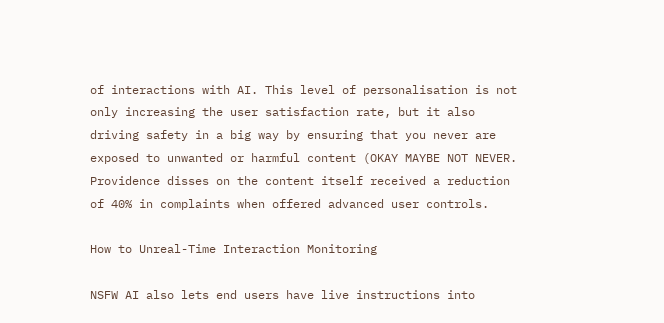of interactions with AI. This level of personalisation is not only increasing the user satisfaction rate, but it also driving safety in a big way by ensuring that you never are exposed to unwanted or harmful content (OKAY MAYBE NOT NEVER. Providence disses on the content itself received a reduction of 40% in complaints when offered advanced user controls.

How to Unreal-Time Interaction Monitoring

NSFW AI also lets end users have live instructions into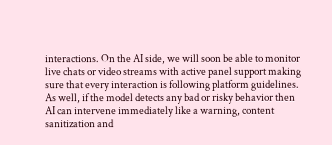interactions. On the AI side, we will soon be able to monitor live chats or video streams with active panel support making sure that every interaction is following platform guidelines. As well, if the model detects any bad or risky behavior then AI can intervene immediately like a warning, content sanitization and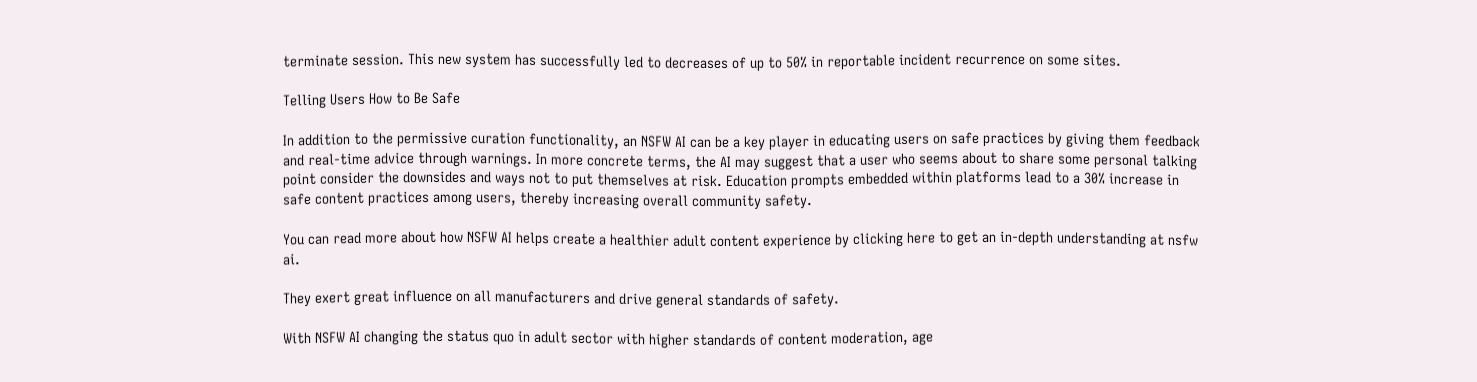terminate session. This new system has successfully led to decreases of up to 50% in reportable incident recurrence on some sites.

Telling Users How to Be Safe

In addition to the permissive curation functionality, an NSFW AI can be a key player in educating users on safe practices by giving them feedback and real-time advice through warnings. In more concrete terms, the AI may suggest that a user who seems about to share some personal talking point consider the downsides and ways not to put themselves at risk. Education prompts embedded within platforms lead to a 30% increase in safe content practices among users, thereby increasing overall community safety.

You can read more about how NSFW AI helps create a healthier adult content experience by clicking here to get an in-depth understanding at nsfw ai.

They exert great influence on all manufacturers and drive general standards of safety.

With NSFW AI changing the status quo in adult sector with higher standards of content moderation, age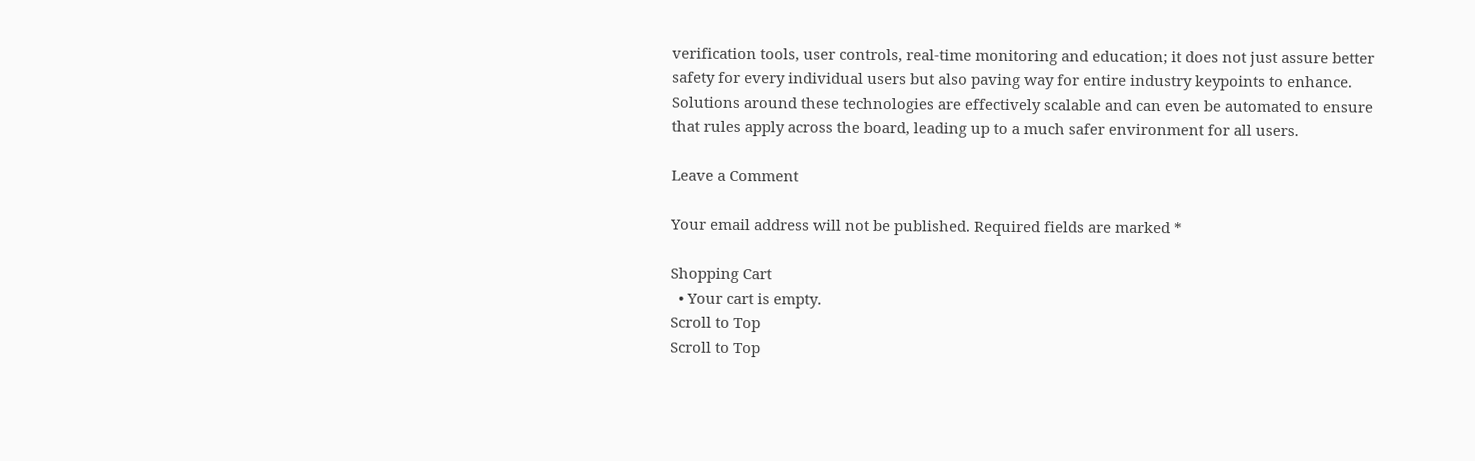verification tools, user controls, real-time monitoring and education; it does not just assure better safety for every individual users but also paving way for entire industry keypoints to enhance. Solutions around these technologies are effectively scalable and can even be automated to ensure that rules apply across the board, leading up to a much safer environment for all users.

Leave a Comment

Your email address will not be published. Required fields are marked *

Shopping Cart
  • Your cart is empty.
Scroll to Top
Scroll to Top